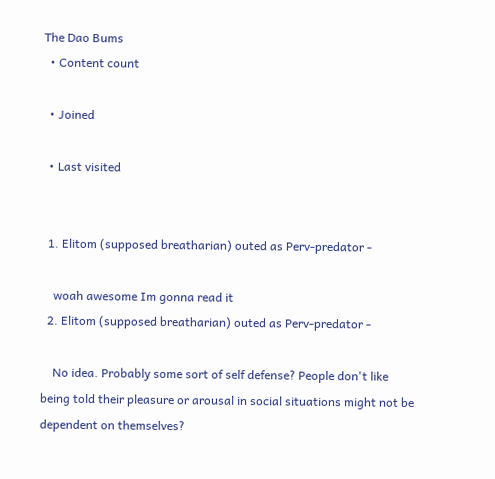The Dao Bums
  • Content count

  • Joined

  • Last visited


  1. Elitom (supposed breatharian) outed as Perv-predator -

    woah awesome Im gonna read it
  2. Elitom (supposed breatharian) outed as Perv-predator -

    No idea. Probably some sort of self defense? People don't like being told their pleasure or arousal in social situations might not be dependent on themselves?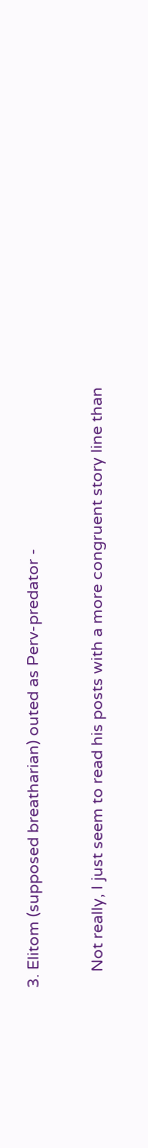3. Elitom (supposed breatharian) outed as Perv-predator -

    Not really, I just seem to read his posts with a more congruent story line than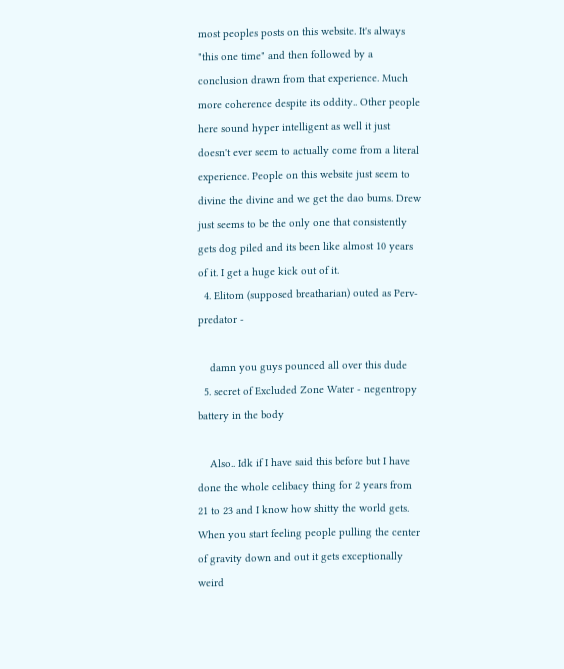most peoples posts on this website. It's always "this one time" and then followed by a conclusion drawn from that experience. Much more coherence despite its oddity.. Other people here sound hyper intelligent as well it just doesn't ever seem to actually come from a literal experience. People on this website just seem to divine the divine and we get the dao bums. Drew just seems to be the only one that consistently gets dog piled and its been like almost 10 years of it. I get a huge kick out of it.
  4. Elitom (supposed breatharian) outed as Perv-predator -

    damn you guys pounced all over this dude
  5. secret of Excluded Zone Water - negentropy battery in the body

    Also.. Idk if I have said this before but I have done the whole celibacy thing for 2 years from 21 to 23 and I know how shitty the world gets. When you start feeling people pulling the center of gravity down and out it gets exceptionally weird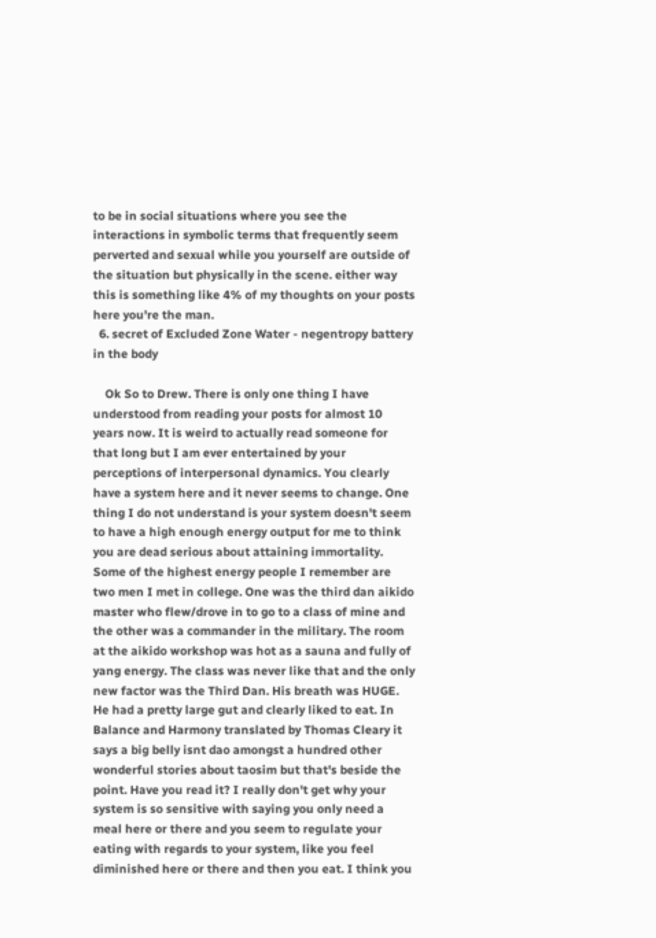to be in social situations where you see the interactions in symbolic terms that frequently seem perverted and sexual while you yourself are outside of the situation but physically in the scene. either way this is something like 4% of my thoughts on your posts here you're the man.
  6. secret of Excluded Zone Water - negentropy battery in the body

    Ok So to Drew. There is only one thing I have understood from reading your posts for almost 10 years now. It is weird to actually read someone for that long but I am ever entertained by your perceptions of interpersonal dynamics. You clearly have a system here and it never seems to change. One thing I do not understand is your system doesn't seem to have a high enough energy output for me to think you are dead serious about attaining immortality. Some of the highest energy people I remember are two men I met in college. One was the third dan aikido master who flew/drove in to go to a class of mine and the other was a commander in the military. The room at the aikido workshop was hot as a sauna and fully of yang energy. The class was never like that and the only new factor was the Third Dan. His breath was HUGE. He had a pretty large gut and clearly liked to eat. In Balance and Harmony translated by Thomas Cleary it says a big belly isnt dao amongst a hundred other wonderful stories about taosim but that's beside the point. Have you read it? I really don't get why your system is so sensitive with saying you only need a meal here or there and you seem to regulate your eating with regards to your system, like you feel diminished here or there and then you eat. I think you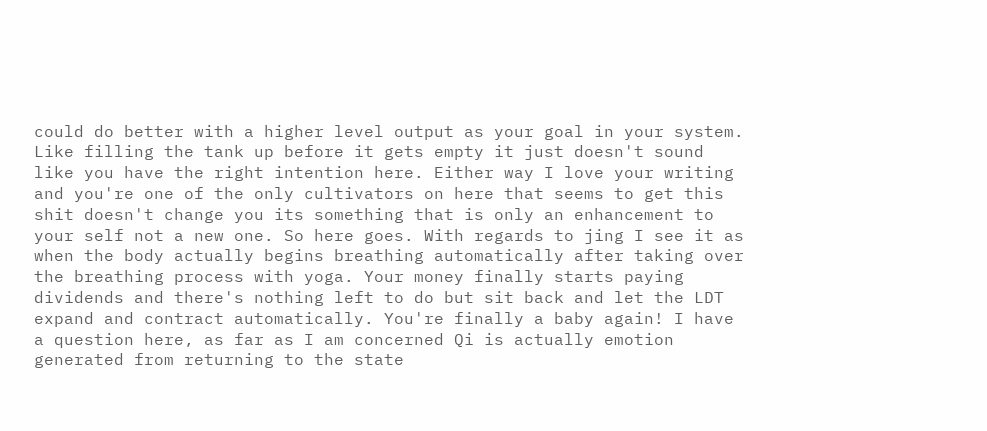could do better with a higher level output as your goal in your system. Like filling the tank up before it gets empty it just doesn't sound like you have the right intention here. Either way I love your writing and you're one of the only cultivators on here that seems to get this shit doesn't change you its something that is only an enhancement to your self not a new one. So here goes. With regards to jing I see it as when the body actually begins breathing automatically after taking over the breathing process with yoga. Your money finally starts paying dividends and there's nothing left to do but sit back and let the LDT expand and contract automatically. You're finally a baby again! I have a question here, as far as I am concerned Qi is actually emotion generated from returning to the state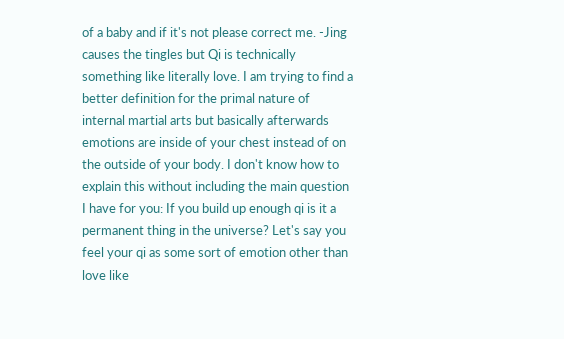of a baby and if it's not please correct me. -Jing causes the tingles but Qi is technically something like literally love. I am trying to find a better definition for the primal nature of internal martial arts but basically afterwards emotions are inside of your chest instead of on the outside of your body. I don't know how to explain this without including the main question I have for you: If you build up enough qi is it a permanent thing in the universe? Let's say you feel your qi as some sort of emotion other than love like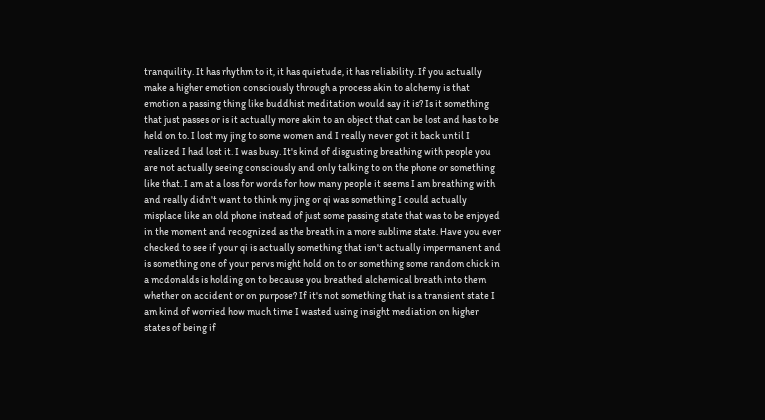tranquility. It has rhythm to it, it has quietude, it has reliability. If you actually make a higher emotion consciously through a process akin to alchemy is that emotion a passing thing like buddhist meditation would say it is? Is it something that just passes or is it actually more akin to an object that can be lost and has to be held on to. I lost my jing to some women and I really never got it back until I realized I had lost it. I was busy. It's kind of disgusting breathing with people you are not actually seeing consciously and only talking to on the phone or something like that. I am at a loss for words for how many people it seems I am breathing with and really didn't want to think my jing or qi was something I could actually misplace like an old phone instead of just some passing state that was to be enjoyed in the moment and recognized as the breath in a more sublime state. Have you ever checked to see if your qi is actually something that isn't actually impermanent and is something one of your pervs might hold on to or something some random chick in a mcdonalds is holding on to because you breathed alchemical breath into them whether on accident or on purpose? If it's not something that is a transient state I am kind of worried how much time I wasted using insight mediation on higher states of being if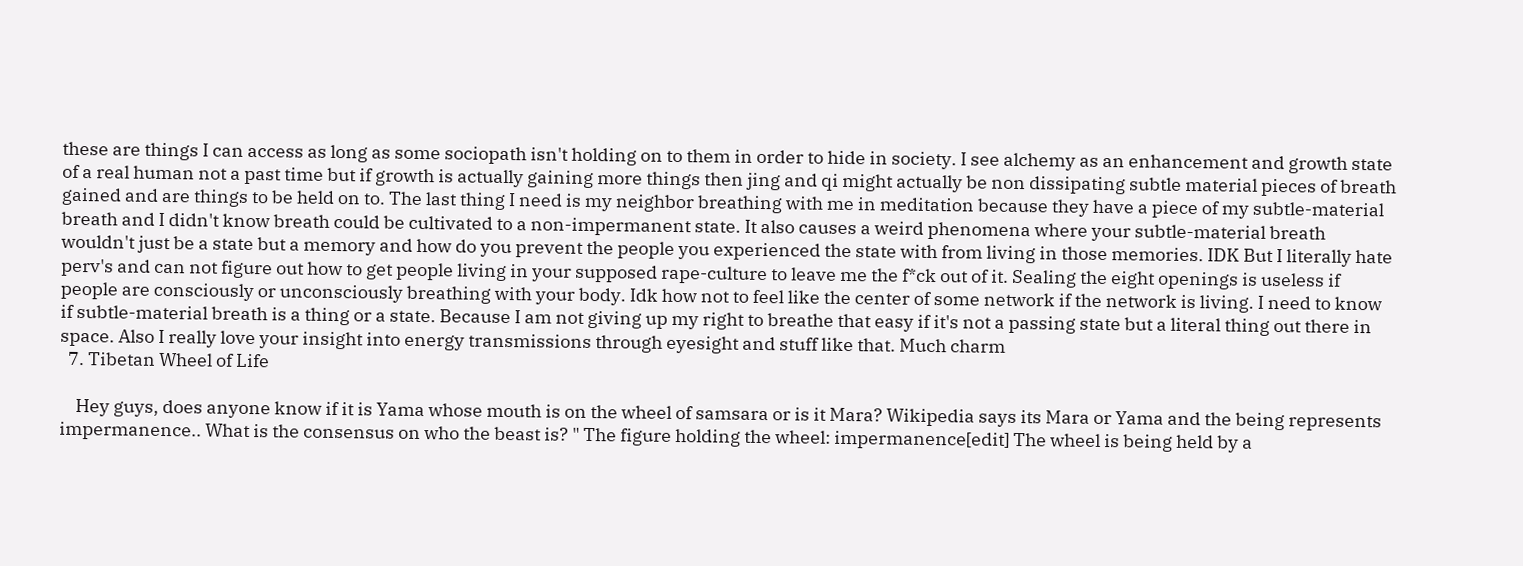these are things I can access as long as some sociopath isn't holding on to them in order to hide in society. I see alchemy as an enhancement and growth state of a real human not a past time but if growth is actually gaining more things then jing and qi might actually be non dissipating subtle material pieces of breath gained and are things to be held on to. The last thing I need is my neighbor breathing with me in meditation because they have a piece of my subtle-material breath and I didn't know breath could be cultivated to a non-impermanent state. It also causes a weird phenomena where your subtle-material breath wouldn't just be a state but a memory and how do you prevent the people you experienced the state with from living in those memories. IDK But I literally hate perv's and can not figure out how to get people living in your supposed rape-culture to leave me the f*ck out of it. Sealing the eight openings is useless if people are consciously or unconsciously breathing with your body. Idk how not to feel like the center of some network if the network is living. I need to know if subtle-material breath is a thing or a state. Because I am not giving up my right to breathe that easy if it's not a passing state but a literal thing out there in space. Also I really love your insight into energy transmissions through eyesight and stuff like that. Much charm
  7. Tibetan Wheel of Life

    Hey guys, does anyone know if it is Yama whose mouth is on the wheel of samsara or is it Mara? Wikipedia says its Mara or Yama and the being represents impermanence.. What is the consensus on who the beast is? " The figure holding the wheel: impermanence[edit] The wheel is being held by a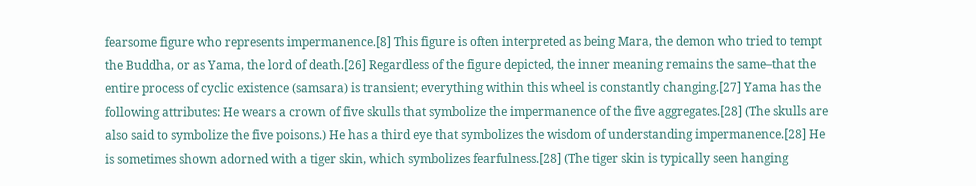fearsome figure who represents impermanence.[8] This figure is often interpreted as being Mara, the demon who tried to tempt the Buddha, or as Yama, the lord of death.[26] Regardless of the figure depicted, the inner meaning remains the same–that the entire process of cyclic existence (samsara) is transient; everything within this wheel is constantly changing.[27] Yama has the following attributes: He wears a crown of five skulls that symbolize the impermanence of the five aggregates.[28] (The skulls are also said to symbolize the five poisons.) He has a third eye that symbolizes the wisdom of understanding impermanence.[28] He is sometimes shown adorned with a tiger skin, which symbolizes fearfulness.[28] (The tiger skin is typically seen hanging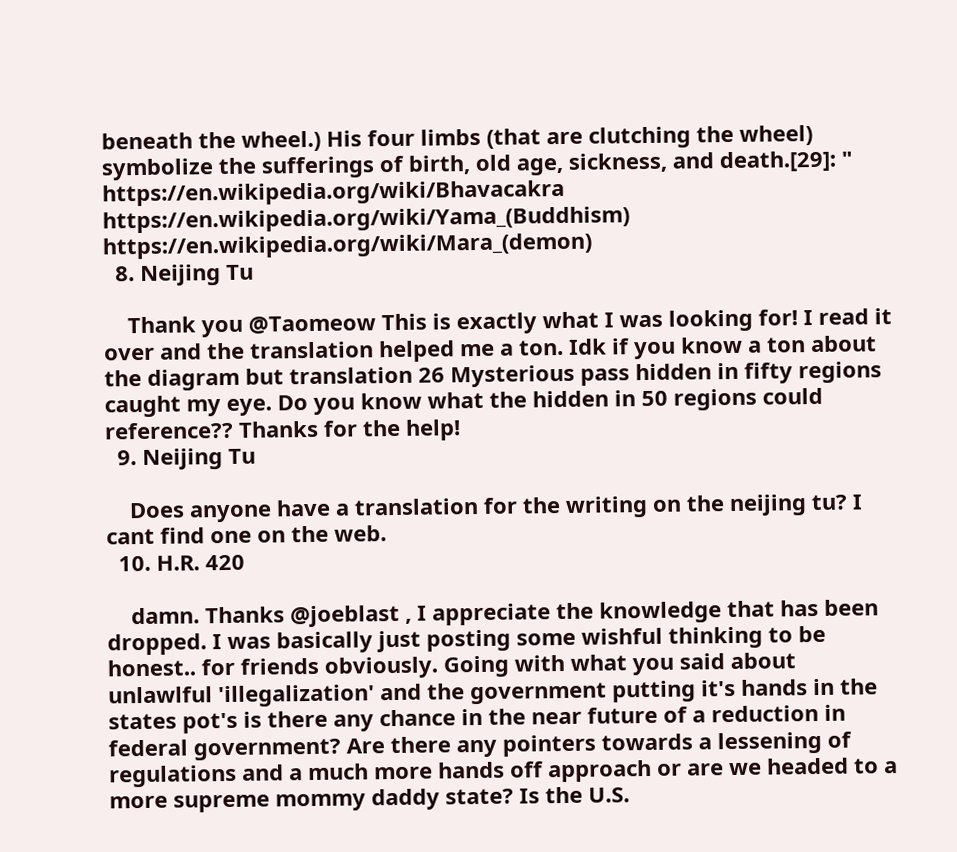beneath the wheel.) His four limbs (that are clutching the wheel) symbolize the sufferings of birth, old age, sickness, and death.[29]: " https://en.wikipedia.org/wiki/Bhavacakra https://en.wikipedia.org/wiki/Yama_(Buddhism) https://en.wikipedia.org/wiki/Mara_(demon)
  8. Neijing Tu

    Thank you @Taomeow This is exactly what I was looking for! I read it over and the translation helped me a ton. Idk if you know a ton about the diagram but translation 26 Mysterious pass hidden in fifty regions caught my eye. Do you know what the hidden in 50 regions could reference?? Thanks for the help!
  9. Neijing Tu

    Does anyone have a translation for the writing on the neijing tu? I cant find one on the web.
  10. H.R. 420

    damn. Thanks @joeblast , I appreciate the knowledge that has been dropped. I was basically just posting some wishful thinking to be honest.. for friends obviously. Going with what you said about unlawlful 'illegalization' and the government putting it's hands in the states pot's is there any chance in the near future of a reduction in federal government? Are there any pointers towards a lessening of regulations and a much more hands off approach or are we headed to a more supreme mommy daddy state? Is the U.S.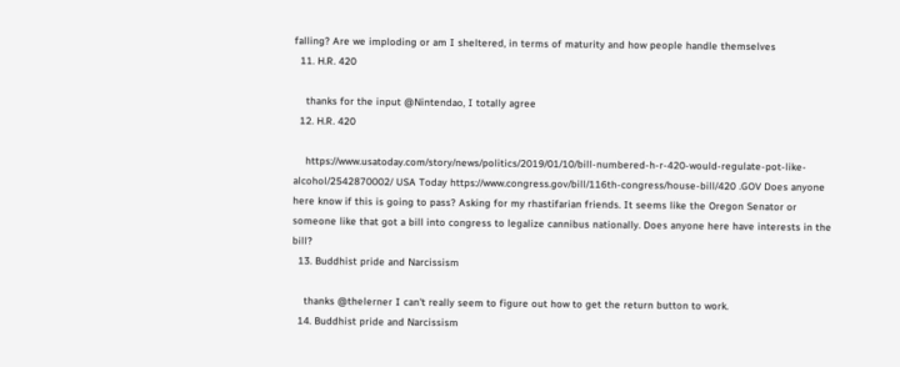falling? Are we imploding or am I sheltered, in terms of maturity and how people handle themselves
  11. H.R. 420

    thanks for the input @Nintendao, I totally agree
  12. H.R. 420

    https://www.usatoday.com/story/news/politics/2019/01/10/bill-numbered-h-r-420-would-regulate-pot-like-alcohol/2542870002/ USA Today https://www.congress.gov/bill/116th-congress/house-bill/420 .GOV Does anyone here know if this is going to pass? Asking for my rhastifarian friends. It seems like the Oregon Senator or someone like that got a bill into congress to legalize cannibus nationally. Does anyone here have interests in the bill?
  13. Buddhist pride and Narcissism

    thanks @thelerner I can't really seem to figure out how to get the return button to work.
  14. Buddhist pride and Narcissism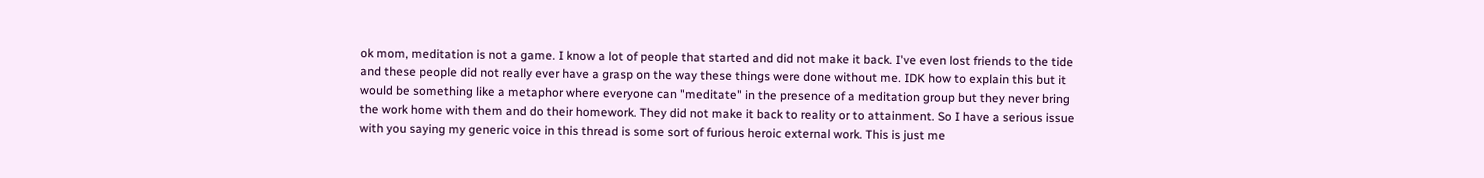ok mom, meditation is not a game. I know a lot of people that started and did not make it back. I've even lost friends to the tide and these people did not really ever have a grasp on the way these things were done without me. IDK how to explain this but it would be something like a metaphor where everyone can "meditate" in the presence of a meditation group but they never bring the work home with them and do their homework. They did not make it back to reality or to attainment. So I have a serious issue with you saying my generic voice in this thread is some sort of furious heroic external work. This is just me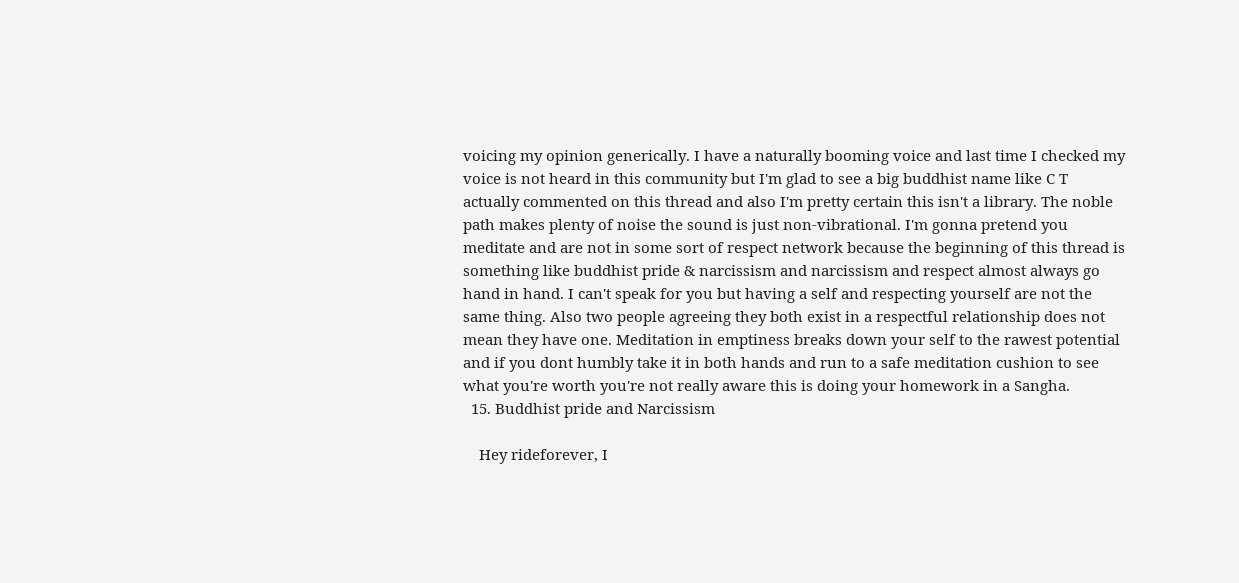voicing my opinion generically. I have a naturally booming voice and last time I checked my voice is not heard in this community but I'm glad to see a big buddhist name like C T actually commented on this thread and also I'm pretty certain this isn't a library. The noble path makes plenty of noise the sound is just non-vibrational. I'm gonna pretend you meditate and are not in some sort of respect network because the beginning of this thread is something like buddhist pride & narcissism and narcissism and respect almost always go hand in hand. I can't speak for you but having a self and respecting yourself are not the same thing. Also two people agreeing they both exist in a respectful relationship does not mean they have one. Meditation in emptiness breaks down your self to the rawest potential and if you dont humbly take it in both hands and run to a safe meditation cushion to see what you're worth you're not really aware this is doing your homework in a Sangha.
  15. Buddhist pride and Narcissism

    Hey rideforever, I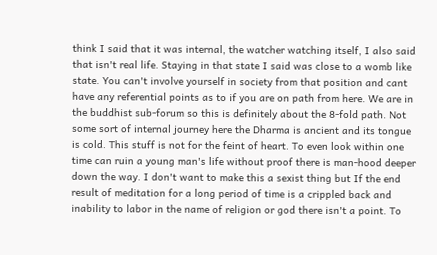think I said that it was internal, the watcher watching itself, I also said that isn't real life. Staying in that state I said was close to a womb like state. You can't involve yourself in society from that position and cant have any referential points as to if you are on path from here. We are in the buddhist sub-forum so this is definitely about the 8-fold path. Not some sort of internal journey here the Dharma is ancient and its tongue is cold. This stuff is not for the feint of heart. To even look within one time can ruin a young man's life without proof there is man-hood deeper down the way. I don't want to make this a sexist thing but If the end result of meditation for a long period of time is a crippled back and inability to labor in the name of religion or god there isn't a point. To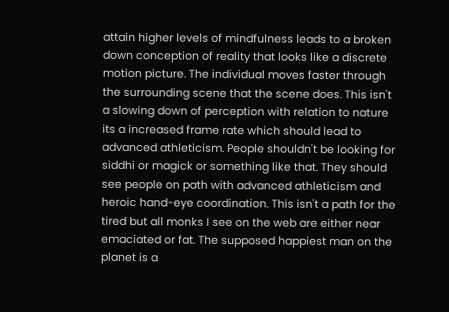attain higher levels of mindfulness leads to a broken down conception of reality that looks like a discrete motion picture. The individual moves faster through the surrounding scene that the scene does. This isn't a slowing down of perception with relation to nature its a increased frame rate which should lead to advanced athleticism. People shouldn't be looking for siddhi or magick or something like that. They should see people on path with advanced athleticism and heroic hand-eye coordination. This isn't a path for the tired but all monks I see on the web are either near emaciated or fat. The supposed happiest man on the planet is a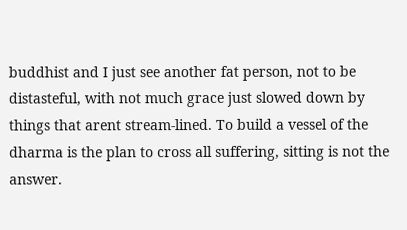buddhist and I just see another fat person, not to be distasteful, with not much grace just slowed down by things that arent stream-lined. To build a vessel of the dharma is the plan to cross all suffering, sitting is not the answer.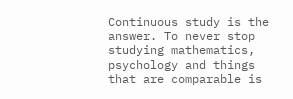Continuous study is the answer. To never stop studying mathematics, psychology and things that are comparable is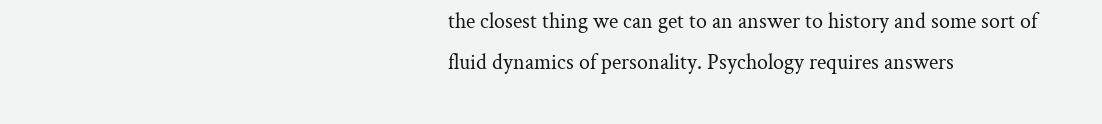the closest thing we can get to an answer to history and some sort of fluid dynamics of personality. Psychology requires answers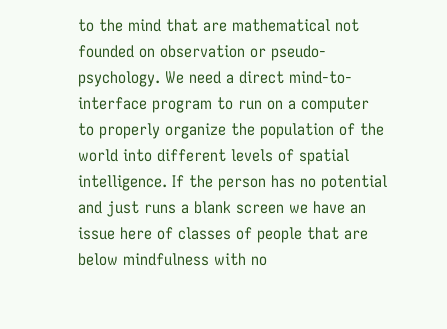to the mind that are mathematical not founded on observation or pseudo-psychology. We need a direct mind-to-interface program to run on a computer to properly organize the population of the world into different levels of spatial intelligence. If the person has no potential and just runs a blank screen we have an issue here of classes of people that are below mindfulness with no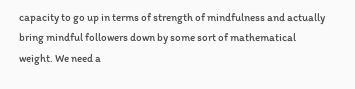capacity to go up in terms of strength of mindfulness and actually bring mindful followers down by some sort of mathematical weight. We need a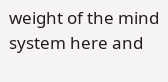weight of the mind system here and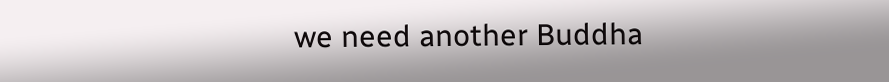we need another Buddha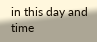in this day and time